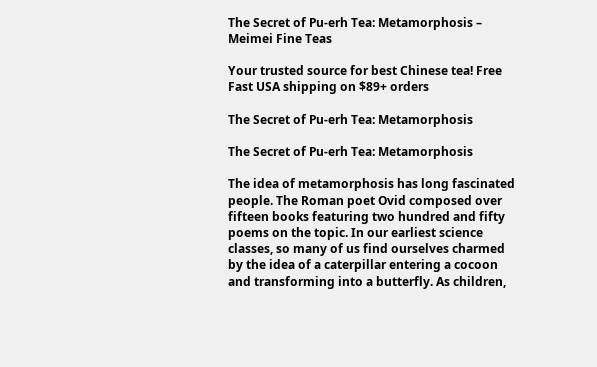The Secret of Pu-erh Tea: Metamorphosis – Meimei Fine Teas

Your trusted source for best Chinese tea! Free Fast USA shipping on $89+ orders

The Secret of Pu-erh Tea: Metamorphosis

The Secret of Pu-erh Tea: Metamorphosis

The idea of metamorphosis has long fascinated people. The Roman poet Ovid composed over fifteen books featuring two hundred and fifty poems on the topic. In our earliest science classes, so many of us find ourselves charmed by the idea of a caterpillar entering a cocoon and transforming into a butterfly. As children,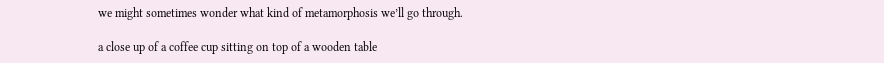we might sometimes wonder what kind of metamorphosis we’ll go through.

a close up of a coffee cup sitting on top of a wooden table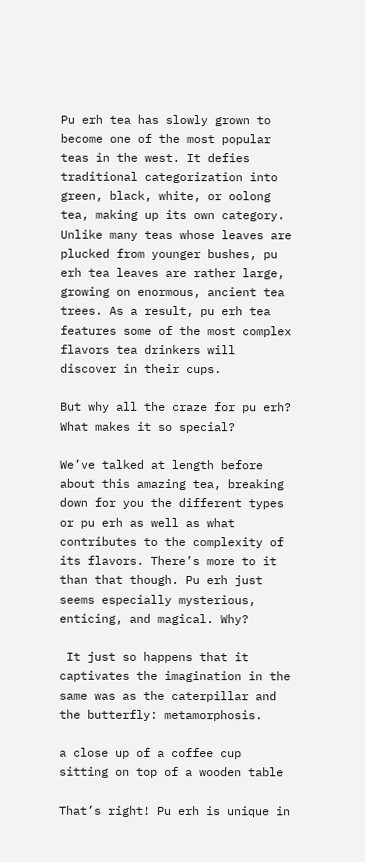Pu erh tea has slowly grown to become one of the most popular teas in the west. It defies traditional categorization into green, black, white, or oolong tea, making up its own category. Unlike many teas whose leaves are plucked from younger bushes, pu erh tea leaves are rather large, growing on enormous, ancient tea trees. As a result, pu erh tea features some of the most complex flavors tea drinkers will discover in their cups.

But why all the craze for pu erh? What makes it so special?

We’ve talked at length before about this amazing tea, breaking down for you the different types or pu erh as well as what contributes to the complexity of its flavors. There’s more to it than that though. Pu erh just seems especially mysterious, enticing, and magical. Why?

 It just so happens that it captivates the imagination in the same was as the caterpillar and the butterfly: metamorphosis.

a close up of a coffee cup sitting on top of a wooden table

That’s right! Pu erh is unique in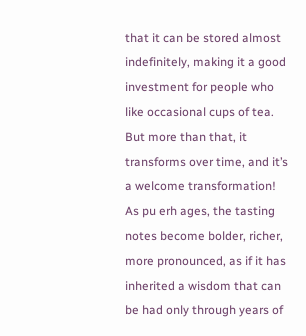that it can be stored almost indefinitely, making it a good investment for people who like occasional cups of tea. But more than that, it transforms over time, and it’s a welcome transformation! As pu erh ages, the tasting notes become bolder, richer, more pronounced, as if it has inherited a wisdom that can be had only through years of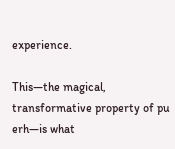experience.

This—the magical, transformative property of pu erh—is what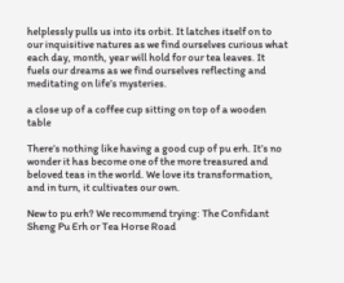helplessly pulls us into its orbit. It latches itself on to our inquisitive natures as we find ourselves curious what each day, month, year will hold for our tea leaves. It fuels our dreams as we find ourselves reflecting and meditating on life’s mysteries.

a close up of a coffee cup sitting on top of a wooden table

There’s nothing like having a good cup of pu erh. It’s no wonder it has become one of the more treasured and beloved teas in the world. We love its transformation, and in turn, it cultivates our own.

New to pu erh? We recommend trying: The Confidant Sheng Pu Erh or Tea Horse Road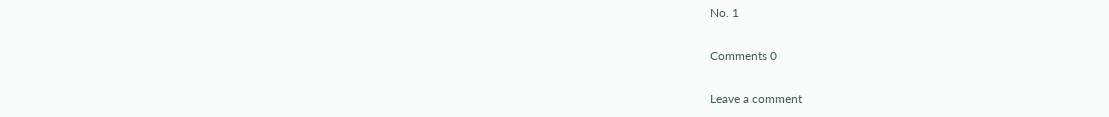No. 1

Comments 0

Leave a comment